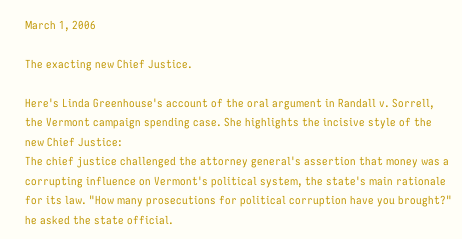March 1, 2006

The exacting new Chief Justice.

Here's Linda Greenhouse's account of the oral argument in Randall v. Sorrell, the Vermont campaign spending case. She highlights the incisive style of the new Chief Justice:
The chief justice challenged the attorney general's assertion that money was a corrupting influence on Vermont's political system, the state's main rationale for its law. "How many prosecutions for political corruption have you brought?" he asked the state official.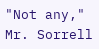"Not any," Mr. Sorrell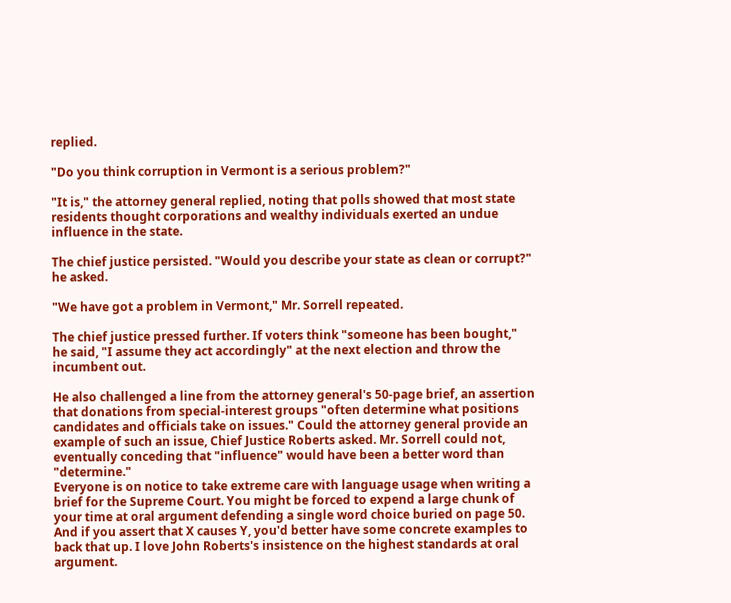replied.

"Do you think corruption in Vermont is a serious problem?"

"It is," the attorney general replied, noting that polls showed that most state residents thought corporations and wealthy individuals exerted an undue influence in the state.

The chief justice persisted. "Would you describe your state as clean or corrupt?" he asked.

"We have got a problem in Vermont," Mr. Sorrell repeated.

The chief justice pressed further. If voters think "someone has been bought," he said, "I assume they act accordingly" at the next election and throw the incumbent out.

He also challenged a line from the attorney general's 50-page brief, an assertion that donations from special-interest groups "often determine what positions candidates and officials take on issues." Could the attorney general provide an example of such an issue, Chief Justice Roberts asked. Mr. Sorrell could not, eventually conceding that "influence" would have been a better word than "determine."
Everyone is on notice to take extreme care with language usage when writing a brief for the Supreme Court. You might be forced to expend a large chunk of your time at oral argument defending a single word choice buried on page 50. And if you assert that X causes Y, you'd better have some concrete examples to back that up. I love John Roberts's insistence on the highest standards at oral argument.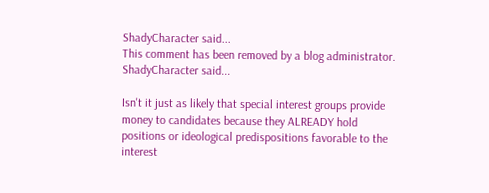ShadyCharacter said...
This comment has been removed by a blog administrator.
ShadyCharacter said...

Isn't it just as likely that special interest groups provide money to candidates because they ALREADY hold positions or ideological predispositions favorable to the interest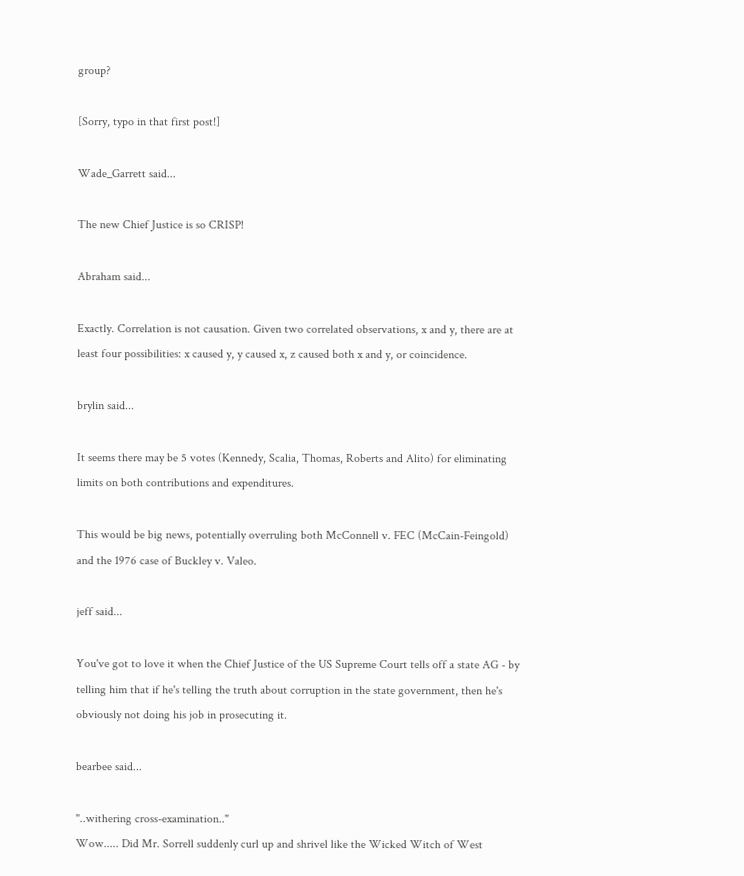group?

[Sorry, typo in that first post!]

Wade_Garrett said...

The new Chief Justice is so CRISP!

Abraham said...

Exactly. Correlation is not causation. Given two correlated observations, x and y, there are at least four possibilities: x caused y, y caused x, z caused both x and y, or coincidence.

brylin said...

It seems there may be 5 votes (Kennedy, Scalia, Thomas, Roberts and Alito) for eliminating limits on both contributions and expenditures.

This would be big news, potentially overruling both McConnell v. FEC (McCain-Feingold) and the 1976 case of Buckley v. Valeo.

jeff said...

You've got to love it when the Chief Justice of the US Supreme Court tells off a state AG - by telling him that if he's telling the truth about corruption in the state government, then he's obviously not doing his job in prosecuting it.

bearbee said...

"..withering cross-examination.."
Wow..... Did Mr. Sorrell suddenly curl up and shrivel like the Wicked Witch of West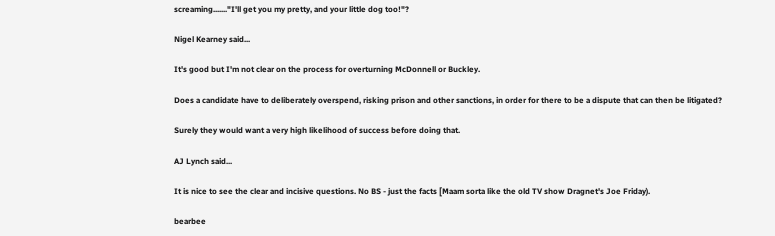screaming......."I'll get you my pretty, and your little dog too!"?

Nigel Kearney said...

It's good but I'm not clear on the process for overturning McDonnell or Buckley.

Does a candidate have to deliberately overspend, risking prison and other sanctions, in order for there to be a dispute that can then be litigated?

Surely they would want a very high likelihood of success before doing that.

AJ Lynch said...

It is nice to see the clear and incisive questions. No BS - just the facts [Maam sorta like the old TV show Dragnet's Joe Friday).

bearbee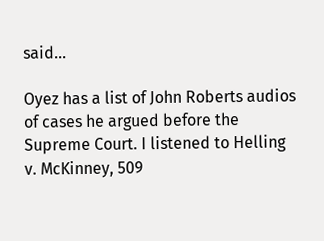said...

Oyez has a list of John Roberts audios of cases he argued before the Supreme Court. I listened to Helling v. McKinney, 509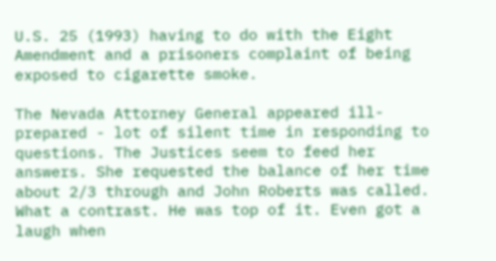U.S. 25 (1993) having to do with the Eight Amendment and a prisoners complaint of being exposed to cigarette smoke.

The Nevada Attorney General appeared ill-prepared - lot of silent time in responding to questions. The Justices seem to feed her answers. She requested the balance of her time about 2/3 through and John Roberts was called. What a contrast. He was top of it. Even got a laugh when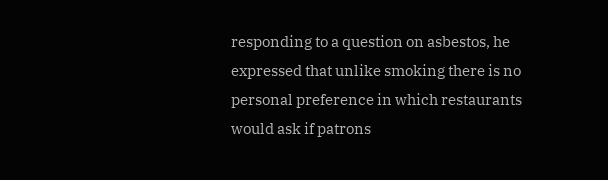responding to a question on asbestos, he expressed that unlike smoking there is no personal preference in which restaurants would ask if patrons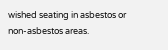wished seating in asbestos or non-asbestos areas.